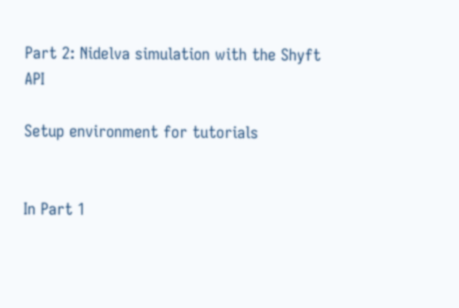Part 2: Nidelva simulation with the Shyft API

Setup environment for tutorials


In Part 1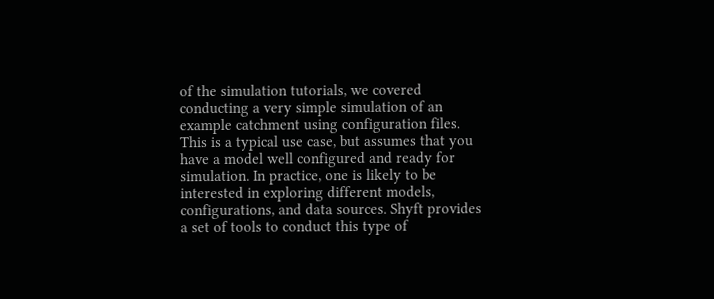of the simulation tutorials, we covered conducting a very simple simulation of an example catchment using configuration files. This is a typical use case, but assumes that you have a model well configured and ready for simulation. In practice, one is likely to be interested in exploring different models, configurations, and data sources. Shyft provides a set of tools to conduct this type of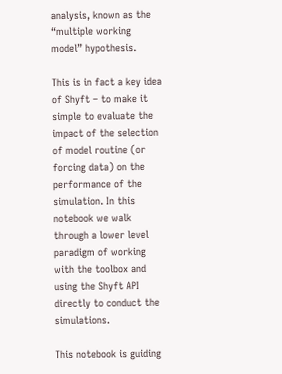analysis, known as the “multiple working model” hypothesis.

This is in fact a key idea of Shyft – to make it simple to evaluate the impact of the selection of model routine (or forcing data) on the performance of the simulation. In this notebook we walk through a lower level paradigm of working with the toolbox and using the Shyft API directly to conduct the simulations.

This notebook is guiding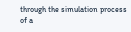through the simulation process of a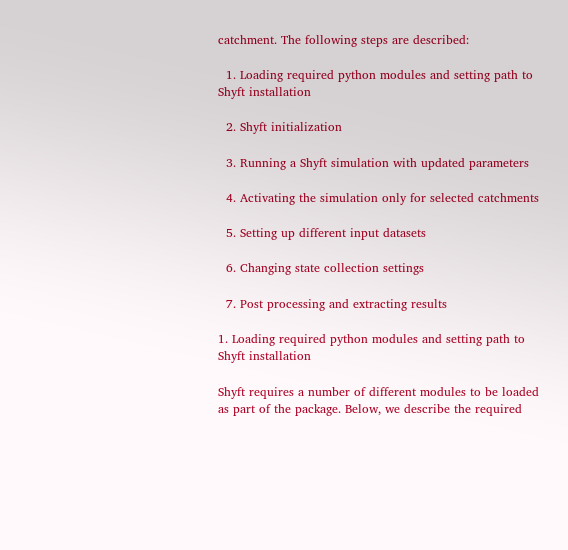catchment. The following steps are described:

  1. Loading required python modules and setting path to Shyft installation

  2. Shyft initialization

  3. Running a Shyft simulation with updated parameters

  4. Activating the simulation only for selected catchments

  5. Setting up different input datasets

  6. Changing state collection settings

  7. Post processing and extracting results

1. Loading required python modules and setting path to Shyft installation

Shyft requires a number of different modules to be loaded as part of the package. Below, we describe the required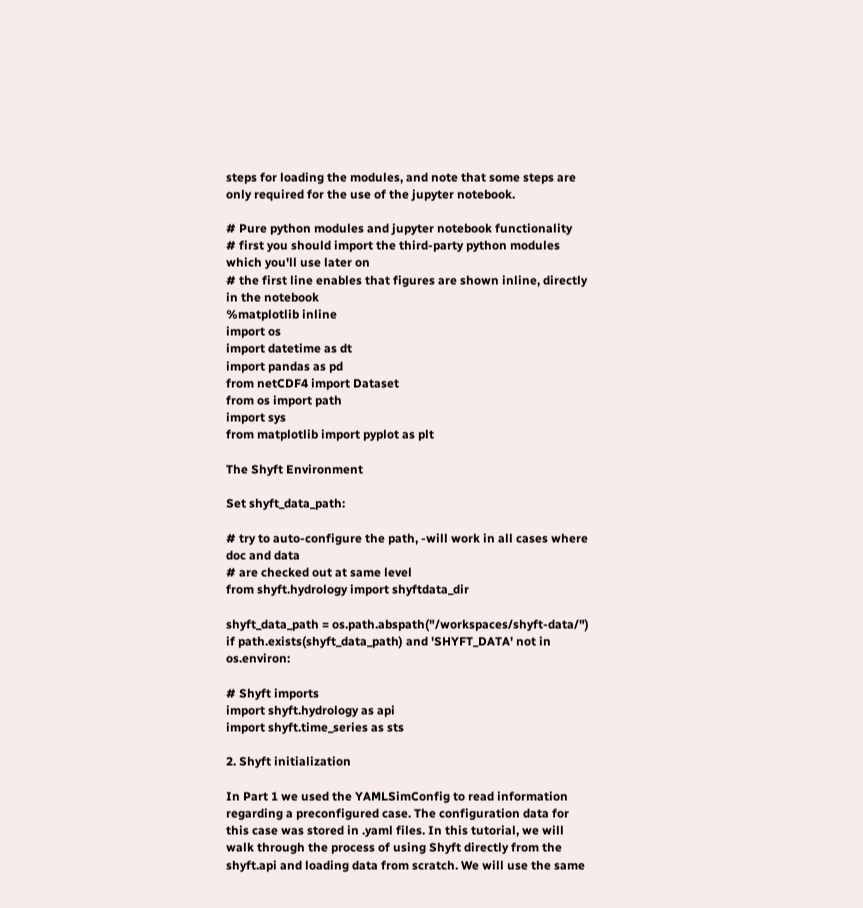steps for loading the modules, and note that some steps are only required for the use of the jupyter notebook.

# Pure python modules and jupyter notebook functionality
# first you should import the third-party python modules which you'll use later on
# the first line enables that figures are shown inline, directly in the notebook
%matplotlib inline
import os
import datetime as dt
import pandas as pd
from netCDF4 import Dataset
from os import path
import sys
from matplotlib import pyplot as plt

The Shyft Environment

Set shyft_data_path:

# try to auto-configure the path, -will work in all cases where doc and data
# are checked out at same level
from shyft.hydrology import shyftdata_dir

shyft_data_path = os.path.abspath("/workspaces/shyft-data/")
if path.exists(shyft_data_path) and 'SHYFT_DATA' not in os.environ:

# Shyft imports
import shyft.hydrology as api
import shyft.time_series as sts

2. Shyft initialization

In Part 1 we used the YAMLSimConfig to read information regarding a preconfigured case. The configuration data for this case was stored in .yaml files. In this tutorial, we will walk through the process of using Shyft directly from the shyft.api and loading data from scratch. We will use the same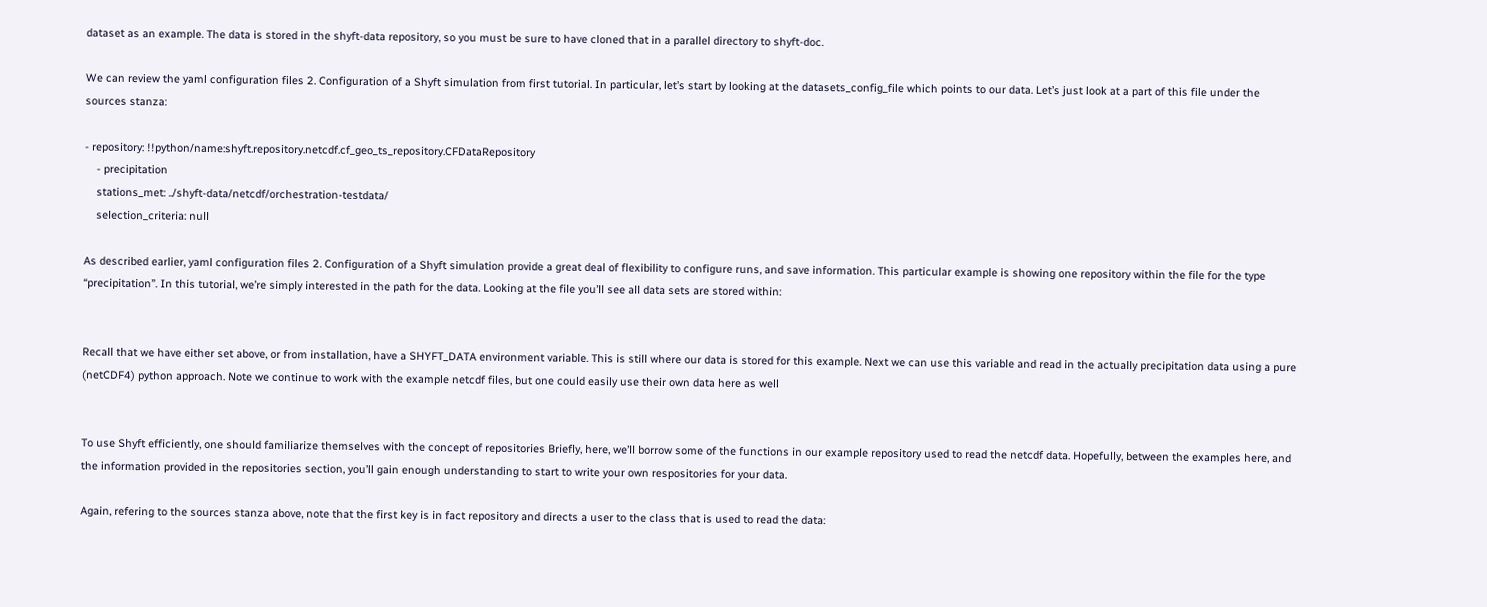dataset as an example. The data is stored in the shyft-data repository, so you must be sure to have cloned that in a parallel directory to shyft-doc.

We can review the yaml configuration files 2. Configuration of a Shyft simulation from first tutorial. In particular, let’s start by looking at the datasets_config_file which points to our data. Let’s just look at a part of this file under the sources stanza:

- repository: !!python/name:shyft.repository.netcdf.cf_geo_ts_repository.CFDataRepository
    - precipitation
    stations_met: ../shyft-data/netcdf/orchestration-testdata/
    selection_criteria: null

As described earlier, yaml configuration files 2. Configuration of a Shyft simulation provide a great deal of flexibility to configure runs, and save information. This particular example is showing one repository within the file for the type “precipitation”. In this tutorial, we’re simply interested in the path for the data. Looking at the file you’ll see all data sets are stored within:


Recall that we have either set above, or from installation, have a SHYFT_DATA environment variable. This is still where our data is stored for this example. Next we can use this variable and read in the actually precipitation data using a pure (netCDF4) python approach. Note we continue to work with the example netcdf files, but one could easily use their own data here as well


To use Shyft efficiently, one should familiarize themselves with the concept of repositories Briefly, here, we’ll borrow some of the functions in our example repository used to read the netcdf data. Hopefully, between the examples here, and the information provided in the repositories section, you’ll gain enough understanding to start to write your own respositories for your data.

Again, refering to the sources stanza above, note that the first key is in fact repository and directs a user to the class that is used to read the data: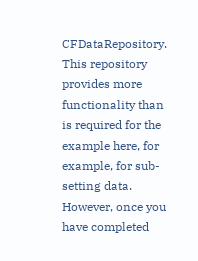CFDataRepository. This repository provides more functionality than is required for the example here, for example, for sub-setting data. However, once you have completed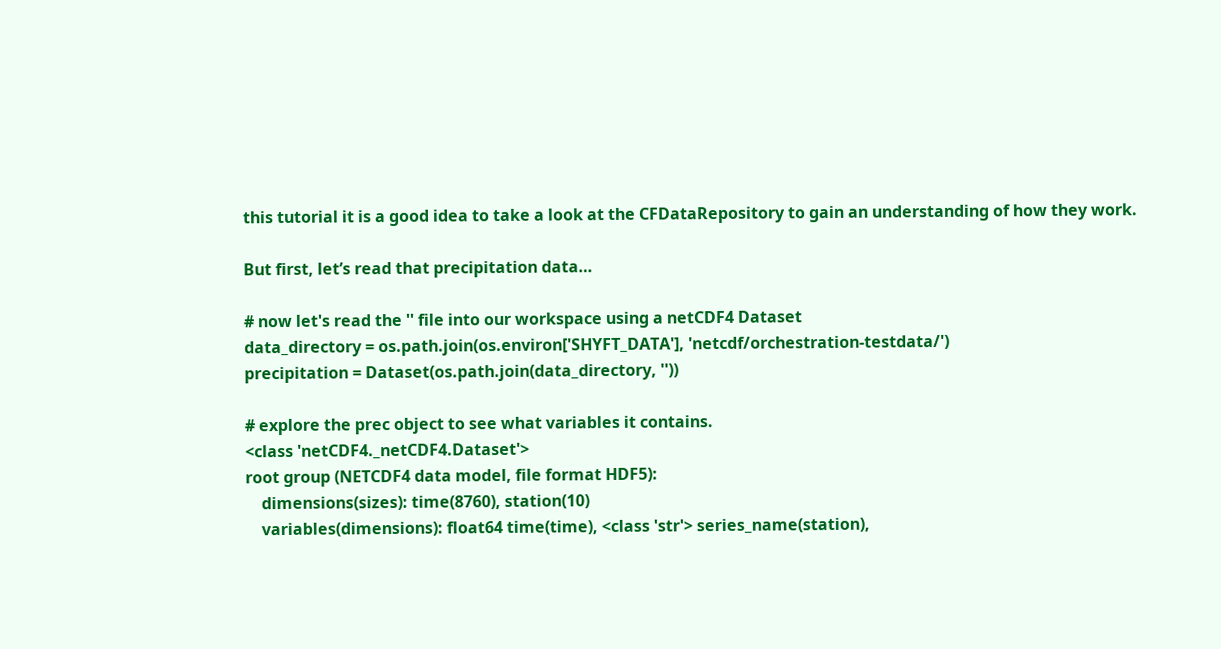this tutorial it is a good idea to take a look at the CFDataRepository to gain an understanding of how they work.

But first, let’s read that precipitation data…

# now let's read the '' file into our workspace using a netCDF4 Dataset
data_directory = os.path.join(os.environ['SHYFT_DATA'], 'netcdf/orchestration-testdata/')
precipitation = Dataset(os.path.join(data_directory, ''))

# explore the prec object to see what variables it contains.
<class 'netCDF4._netCDF4.Dataset'>
root group (NETCDF4 data model, file format HDF5):
    dimensions(sizes): time(8760), station(10)
    variables(dimensions): float64 time(time), <class 'str'> series_name(station),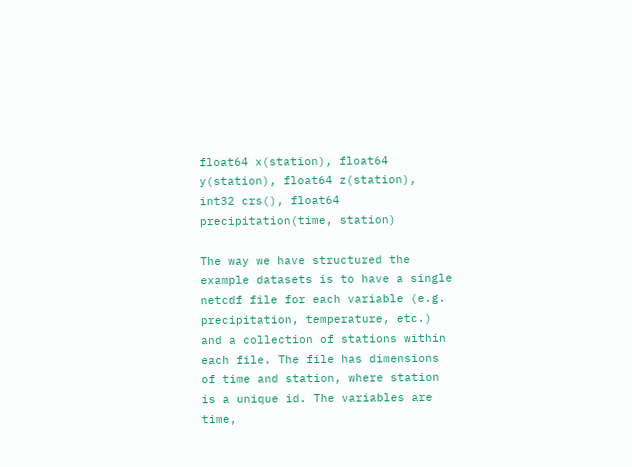float64 x(station), float64 y(station), float64 z(station), int32 crs(), float64 precipitation(time, station)

The way we have structured the example datasets is to have a single netcdf file for each variable (e.g. precipitation, temperature, etc.) and a collection of stations within each file. The file has dimensions of time and station, where station is a unique id. The variables are time,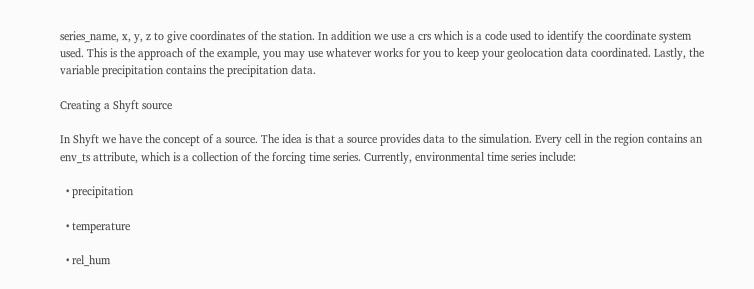series_name, x, y, z to give coordinates of the station. In addition we use a crs which is a code used to identify the coordinate system used. This is the approach of the example, you may use whatever works for you to keep your geolocation data coordinated. Lastly, the variable precipitation contains the precipitation data.

Creating a Shyft source

In Shyft we have the concept of a source. The idea is that a source provides data to the simulation. Every cell in the region contains an env_ts attribute, which is a collection of the forcing time series. Currently, environmental time series include:

  • precipitation

  • temperature

  • rel_hum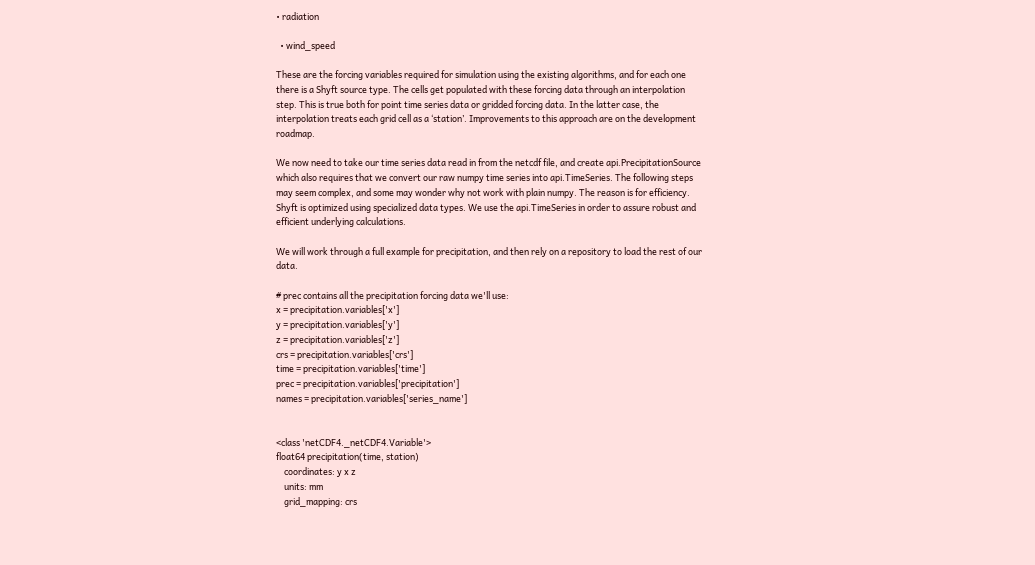• radiation

  • wind_speed

These are the forcing variables required for simulation using the existing algorithms, and for each one there is a Shyft source type. The cells get populated with these forcing data through an interpolation step. This is true both for point time series data or gridded forcing data. In the latter case, the interpolation treats each grid cell as a ‘station’. Improvements to this approach are on the development roadmap.

We now need to take our time series data read in from the netcdf file, and create api.PrecipitationSource which also requires that we convert our raw numpy time series into api.TimeSeries. The following steps may seem complex, and some may wonder why not work with plain numpy. The reason is for efficiency. Shyft is optimized using specialized data types. We use the api.TimeSeries in order to assure robust and efficient underlying calculations.

We will work through a full example for precipitation, and then rely on a repository to load the rest of our data.

# prec contains all the precipitation forcing data we'll use:
x = precipitation.variables['x']
y = precipitation.variables['y']
z = precipitation.variables['z']
crs = precipitation.variables['crs']
time = precipitation.variables['time']
prec = precipitation.variables['precipitation']
names = precipitation.variables['series_name']


<class 'netCDF4._netCDF4.Variable'>
float64 precipitation(time, station)
    coordinates: y x z
    units: mm
    grid_mapping: crs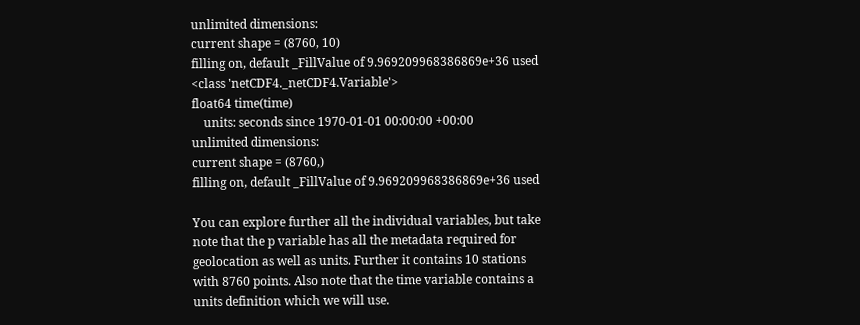unlimited dimensions:
current shape = (8760, 10)
filling on, default _FillValue of 9.969209968386869e+36 used
<class 'netCDF4._netCDF4.Variable'>
float64 time(time)
    units: seconds since 1970-01-01 00:00:00 +00:00
unlimited dimensions:
current shape = (8760,)
filling on, default _FillValue of 9.969209968386869e+36 used

You can explore further all the individual variables, but take note that the p variable has all the metadata required for geolocation as well as units. Further it contains 10 stations with 8760 points. Also note that the time variable contains a units definition which we will use.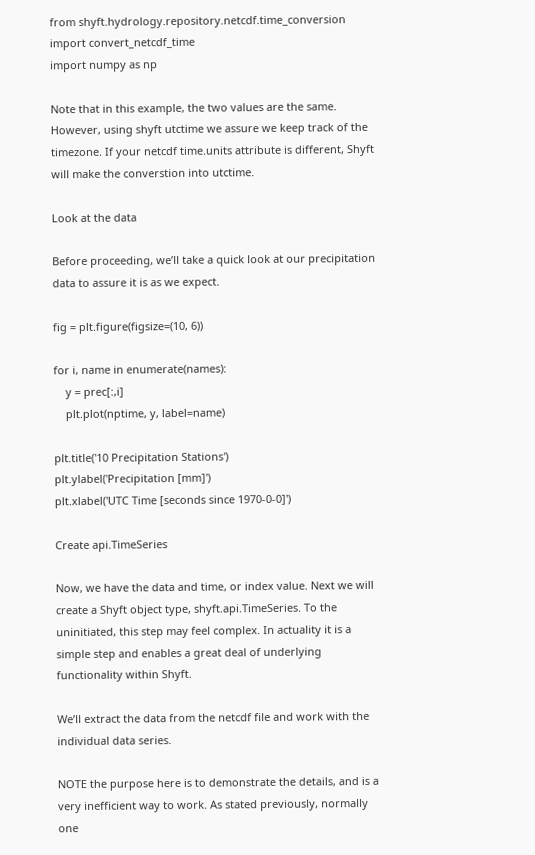from shyft.hydrology.repository.netcdf.time_conversion import convert_netcdf_time
import numpy as np

Note that in this example, the two values are the same. However, using shyft utctime we assure we keep track of the timezone. If your netcdf time.units attribute is different, Shyft will make the converstion into utctime.

Look at the data

Before proceeding, we’ll take a quick look at our precipitation data to assure it is as we expect.

fig = plt.figure(figsize=(10, 6))

for i, name in enumerate(names):
    y = prec[:,i]
    plt.plot(nptime, y, label=name)

plt.title('10 Precipitation Stations')
plt.ylabel('Precipitation [mm]')
plt.xlabel('UTC Time [seconds since 1970-0-0]')

Create api.TimeSeries

Now, we have the data and time, or index value. Next we will create a Shyft object type, shyft.api.TimeSeries. To the uninitiated, this step may feel complex. In actuality it is a simple step and enables a great deal of underlying functionality within Shyft.

We’ll extract the data from the netcdf file and work with the individual data series.

NOTE the purpose here is to demonstrate the details, and is a very inefficient way to work. As stated previously, normally one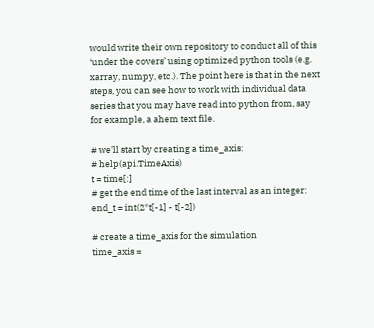would write their own repository to conduct all of this ‘under the covers’ using optimized python tools (e.g. xarray, numpy, etc.). The point here is that in the next steps, you can see how to work with individual data series that you may have read into python from, say for example, a ahem text file.

# we'll start by creating a time_axis:
# help(api.TimeAxis)
t = time[:]
# get the end time of the last interval as an integer:
end_t = int(2*t[-1] - t[-2])

# create a time_axis for the simulation
time_axis =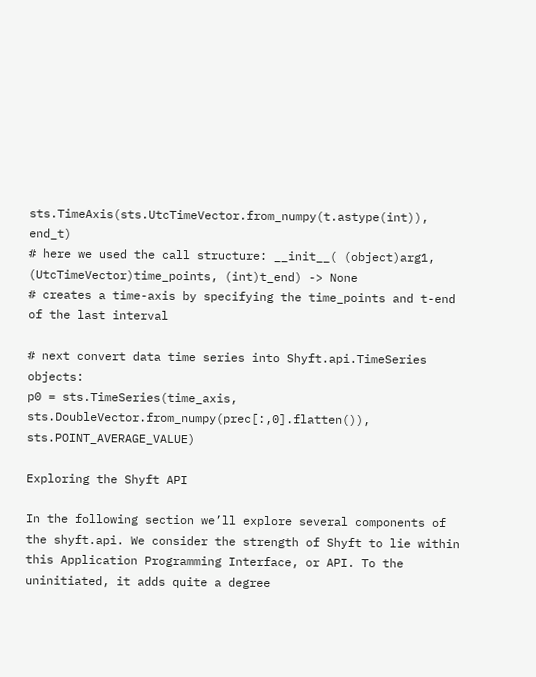sts.TimeAxis(sts.UtcTimeVector.from_numpy(t.astype(int)), end_t)
# here we used the call structure: __init__( (object)arg1, (UtcTimeVector)time_points, (int)t_end) -> None
# creates a time-axis by specifying the time_points and t-end of the last interval

# next convert data time series into Shyft.api.TimeSeries objects:
p0 = sts.TimeSeries(time_axis, sts.DoubleVector.from_numpy(prec[:,0].flatten()), sts.POINT_AVERAGE_VALUE)

Exploring the Shyft API

In the following section we’ll explore several components of the shyft.api. We consider the strength of Shyft to lie within this Application Programming Interface, or API. To the uninitiated, it adds quite a degree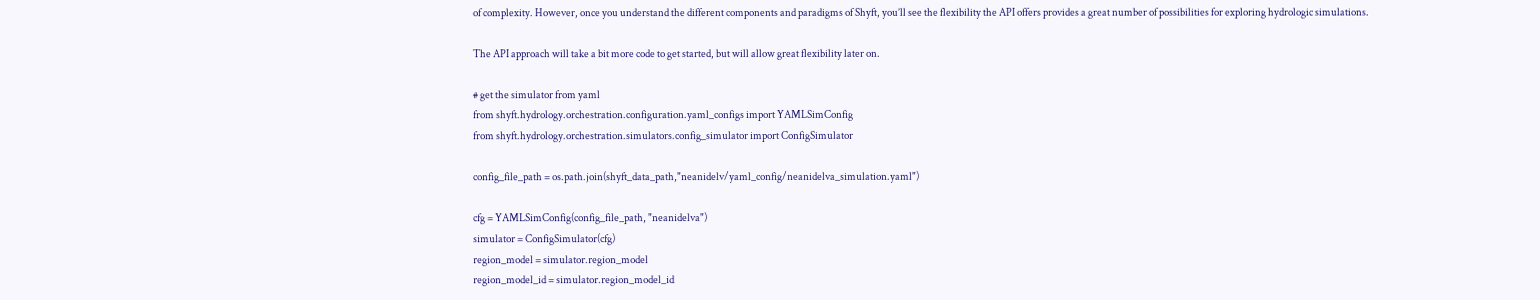of complexity. However, once you understand the different components and paradigms of Shyft, you’ll see the flexibility the API offers provides a great number of possibilities for exploring hydrologic simulations.

The API approach will take a bit more code to get started, but will allow great flexibility later on.

# get the simulator from yaml
from shyft.hydrology.orchestration.configuration.yaml_configs import YAMLSimConfig
from shyft.hydrology.orchestration.simulators.config_simulator import ConfigSimulator

config_file_path = os.path.join(shyft_data_path,"neanidelv/yaml_config/neanidelva_simulation.yaml")

cfg = YAMLSimConfig(config_file_path, "neanidelva")
simulator = ConfigSimulator(cfg)
region_model = simulator.region_model
region_model_id = simulator.region_model_id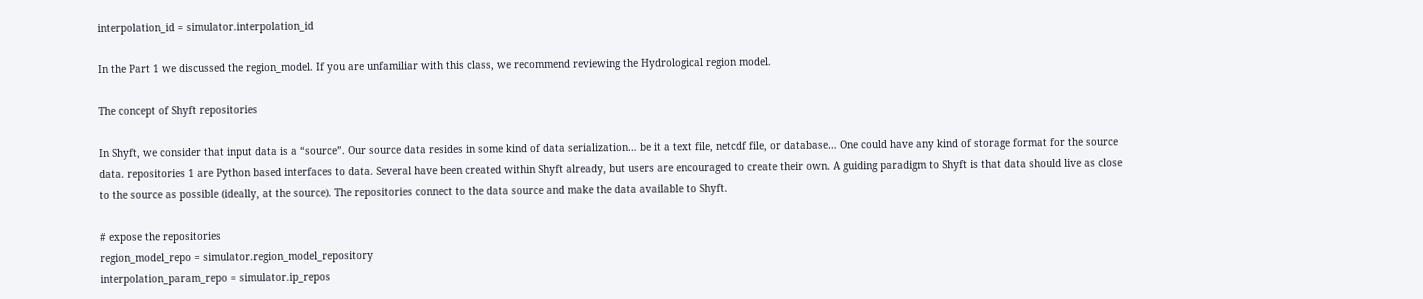interpolation_id = simulator.interpolation_id

In the Part 1 we discussed the region_model. If you are unfamiliar with this class, we recommend reviewing the Hydrological region model.

The concept of Shyft repositories

In Shyft, we consider that input data is a “source”. Our source data resides in some kind of data serialization… be it a text file, netcdf file, or database… One could have any kind of storage format for the source data. repositories 1 are Python based interfaces to data. Several have been created within Shyft already, but users are encouraged to create their own. A guiding paradigm to Shyft is that data should live as close to the source as possible (ideally, at the source). The repositories connect to the data source and make the data available to Shyft.

# expose the repositories
region_model_repo = simulator.region_model_repository
interpolation_param_repo = simulator.ip_repos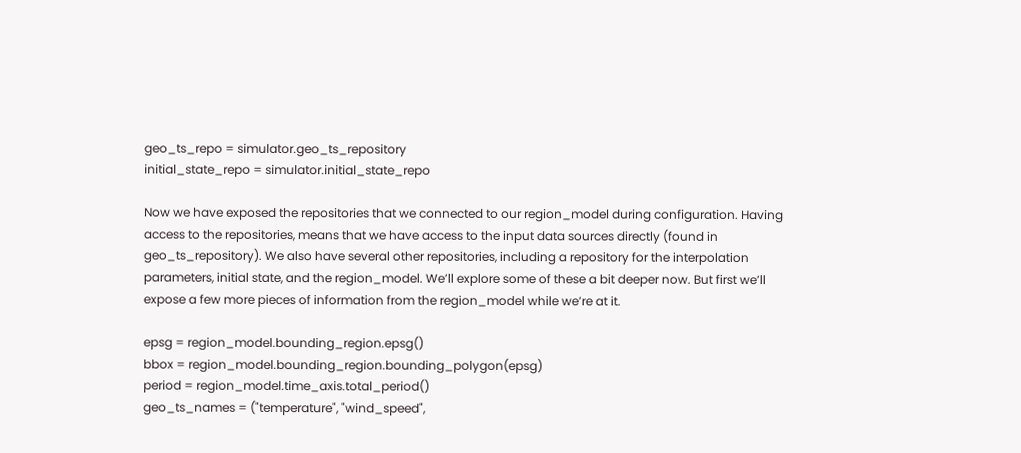geo_ts_repo = simulator.geo_ts_repository
initial_state_repo = simulator.initial_state_repo

Now we have exposed the repositories that we connected to our region_model during configuration. Having access to the repositories, means that we have access to the input data sources directly (found in geo_ts_repository). We also have several other repositories, including a repository for the interpolation parameters, initial state, and the region_model. We’ll explore some of these a bit deeper now. But first we’ll expose a few more pieces of information from the region_model while we’re at it.

epsg = region_model.bounding_region.epsg()
bbox = region_model.bounding_region.bounding_polygon(epsg)
period = region_model.time_axis.total_period()
geo_ts_names = ("temperature", "wind_speed",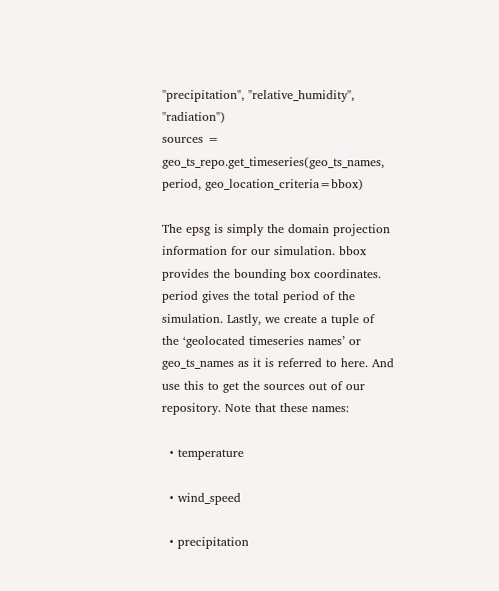"precipitation", "relative_humidity", "radiation")
sources = geo_ts_repo.get_timeseries(geo_ts_names, period, geo_location_criteria=bbox)

The epsg is simply the domain projection information for our simulation. bbox provides the bounding box coordinates. period gives the total period of the simulation. Lastly, we create a tuple of the ‘geolocated timeseries names’ or geo_ts_names as it is referred to here. And use this to get the sources out of our repository. Note that these names:

  • temperature

  • wind_speed

  • precipitation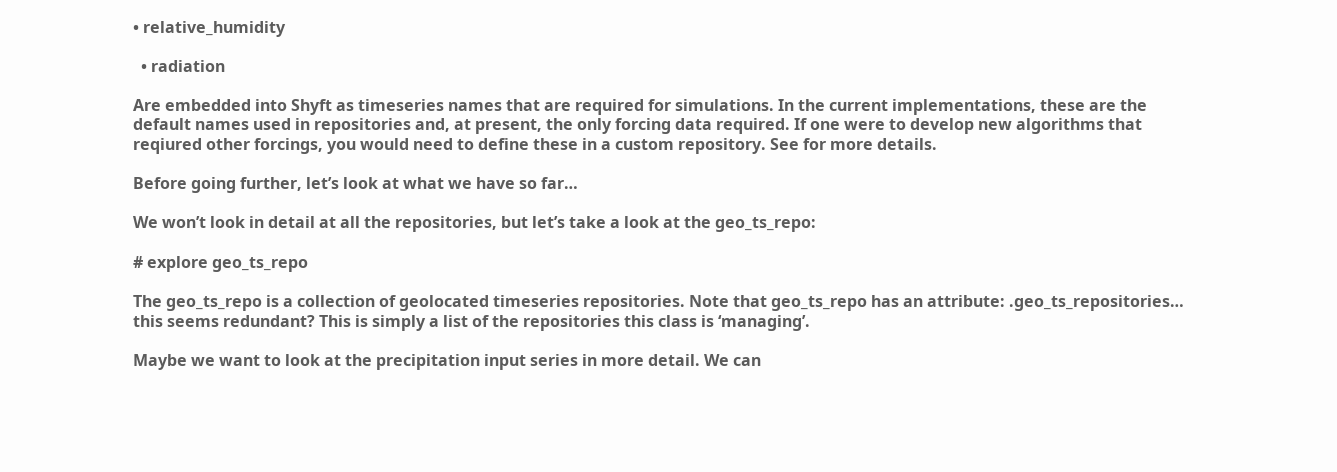• relative_humidity

  • radiation

Are embedded into Shyft as timeseries names that are required for simulations. In the current implementations, these are the default names used in repositories and, at present, the only forcing data required. If one were to develop new algorithms that reqiured other forcings, you would need to define these in a custom repository. See for more details.

Before going further, let’s look at what we have so far…

We won’t look in detail at all the repositories, but let’s take a look at the geo_ts_repo:

# explore geo_ts_repo

The geo_ts_repo is a collection of geolocated timeseries repositories. Note that geo_ts_repo has an attribute: .geo_ts_repositories… this seems redundant? This is simply a list of the repositories this class is ‘managing’.

Maybe we want to look at the precipitation input series in more detail. We can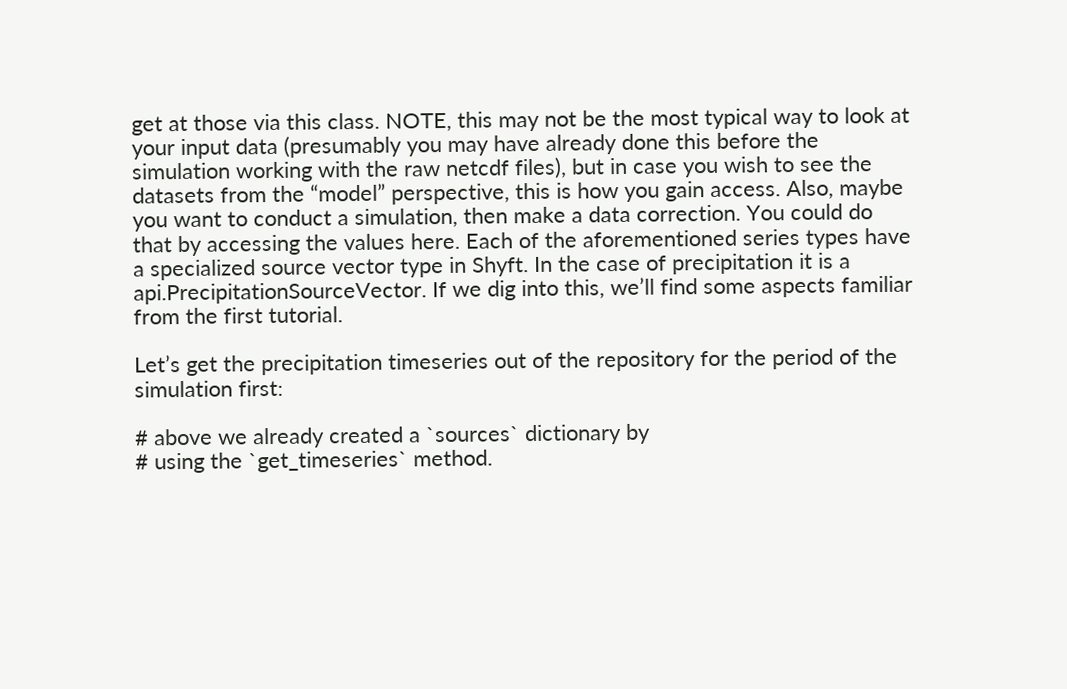get at those via this class. NOTE, this may not be the most typical way to look at your input data (presumably you may have already done this before the simulation working with the raw netcdf files), but in case you wish to see the datasets from the “model” perspective, this is how you gain access. Also, maybe you want to conduct a simulation, then make a data correction. You could do that by accessing the values here. Each of the aforementioned series types have a specialized source vector type in Shyft. In the case of precipitation it is a api.PrecipitationSourceVector. If we dig into this, we’ll find some aspects familiar from the first tutorial.

Let’s get the precipitation timeseries out of the repository for the period of the simulation first:

# above we already created a `sources` dictionary by
# using the `get_timeseries` method.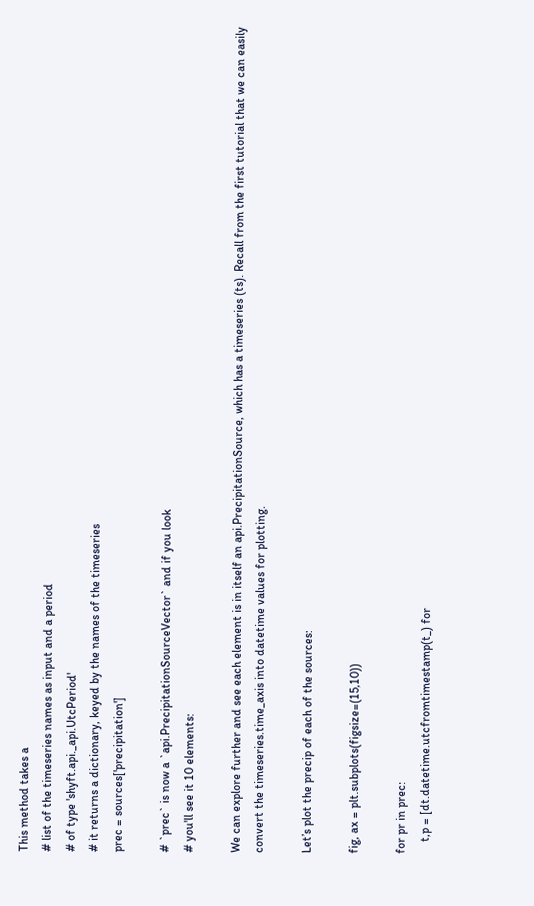This method takes a
# list of the timeseries names as input and a period
# of type 'shyft.api._api.UtcPeriod'
# it returns a dictionary, keyed by the names of the timeseries
prec = sources['precipitation']

# `prec` is now a `api.PrecipitationSourceVector` and if you look
# you'll see it 10 elements:

We can explore further and see each element is in itself an api.PrecipitationSource, which has a timeseries (ts). Recall from the first tutorial that we can easily convert the timeseries.time_axis into datetime values for plotting.

Let’s plot the precip of each of the sources:

fig, ax = plt.subplots(figsize=(15,10))

for pr in prec:
    t,p = [dt.datetime.utcfromtimestamp(t_) for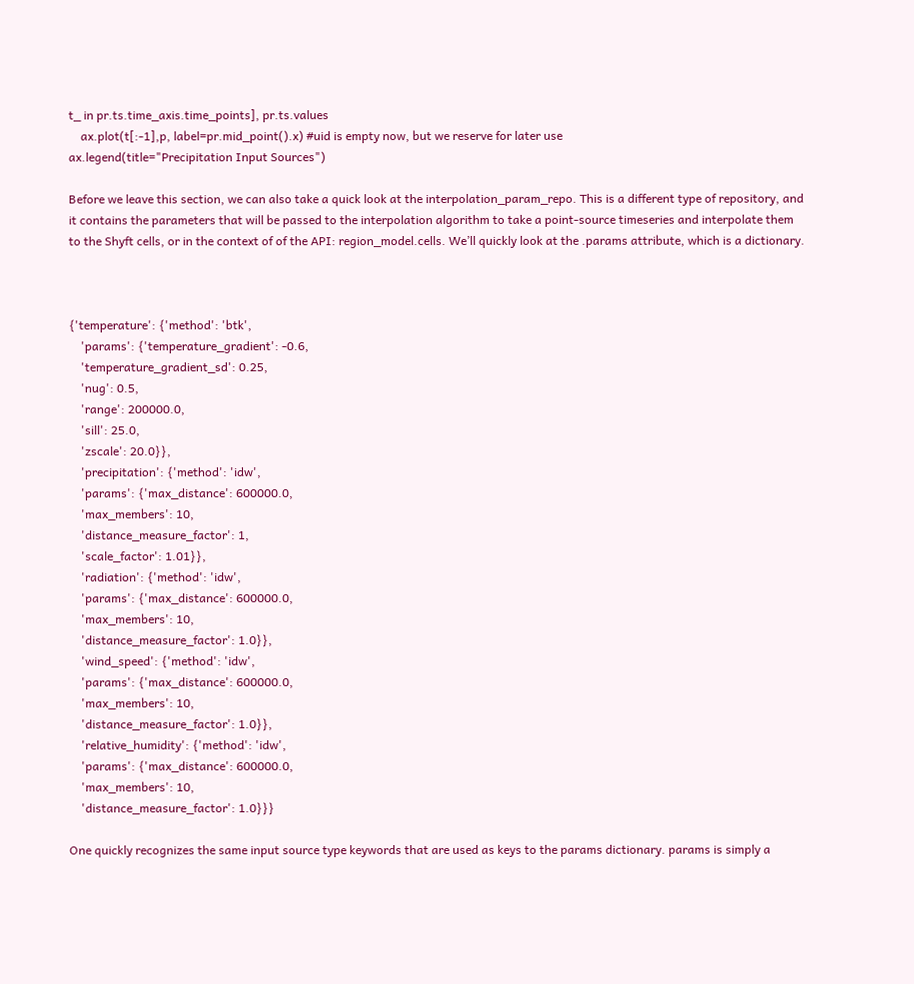t_ in pr.ts.time_axis.time_points], pr.ts.values
    ax.plot(t[:-1],p, label=pr.mid_point().x) #uid is empty now, but we reserve for later use
ax.legend(title="Precipitation Input Sources")

Before we leave this section, we can also take a quick look at the interpolation_param_repo. This is a different type of repository, and it contains the parameters that will be passed to the interpolation algorithm to take a point-source timeseries and interpolate them to the Shyft cells, or in the context of of the API: region_model.cells. We’ll quickly look at the .params attribute, which is a dictionary.



{'temperature': {'method': 'btk',
    'params': {'temperature_gradient': -0.6,
    'temperature_gradient_sd': 0.25,
    'nug': 0.5,
    'range': 200000.0,
    'sill': 25.0,
    'zscale': 20.0}},
    'precipitation': {'method': 'idw',
    'params': {'max_distance': 600000.0,
    'max_members': 10,
    'distance_measure_factor': 1,
    'scale_factor': 1.01}},
    'radiation': {'method': 'idw',
    'params': {'max_distance': 600000.0,
    'max_members': 10,
    'distance_measure_factor': 1.0}},
    'wind_speed': {'method': 'idw',
    'params': {'max_distance': 600000.0,
    'max_members': 10,
    'distance_measure_factor': 1.0}},
    'relative_humidity': {'method': 'idw',
    'params': {'max_distance': 600000.0,
    'max_members': 10,
    'distance_measure_factor': 1.0}}}

One quickly recognizes the same input source type keywords that are used as keys to the params dictionary. params is simply a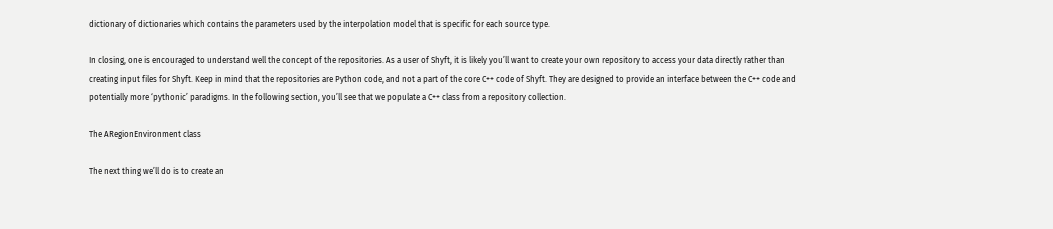dictionary of dictionaries which contains the parameters used by the interpolation model that is specific for each source type.

In closing, one is encouraged to understand well the concept of the repositories. As a user of Shyft, it is likely you’ll want to create your own repository to access your data directly rather than creating input files for Shyft. Keep in mind that the repositories are Python code, and not a part of the core C++ code of Shyft. They are designed to provide an interface between the C++ code and potentially more ‘pythonic’ paradigms. In the following section, you’ll see that we populate a C++ class from a repository collection.

The ARegionEnvironment class

The next thing we’ll do is to create an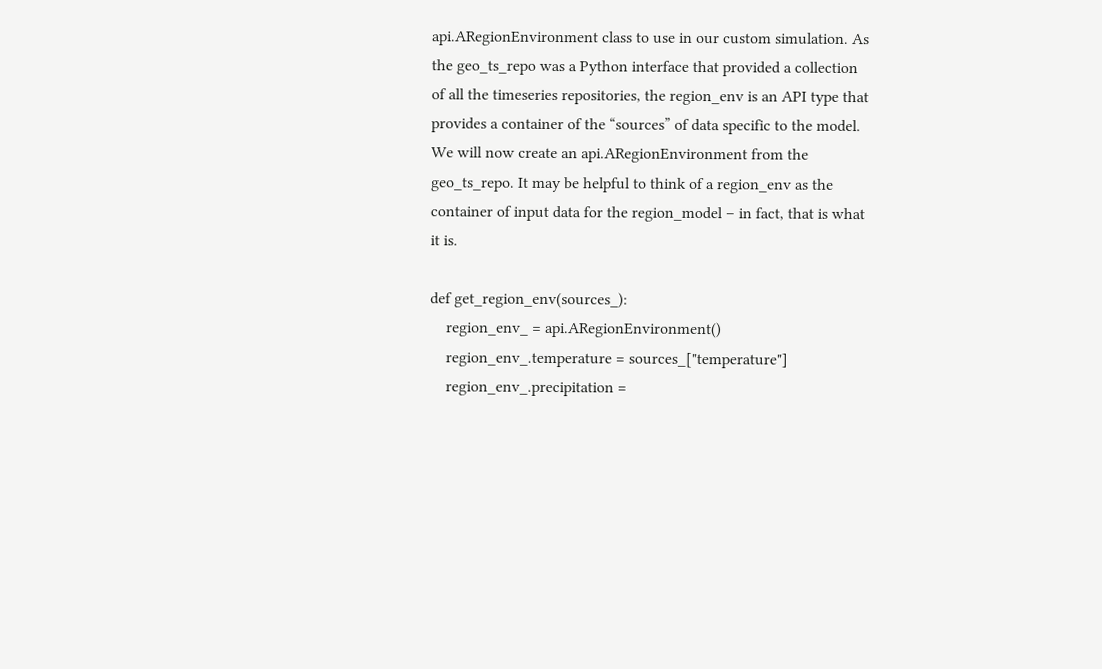api.ARegionEnvironment class to use in our custom simulation. As the geo_ts_repo was a Python interface that provided a collection of all the timeseries repositories, the region_env is an API type that provides a container of the “sources” of data specific to the model. We will now create an api.ARegionEnvironment from the geo_ts_repo. It may be helpful to think of a region_env as the container of input data for the region_model – in fact, that is what it is.

def get_region_env(sources_):
    region_env_ = api.ARegionEnvironment()
    region_env_.temperature = sources_["temperature"]
    region_env_.precipitation =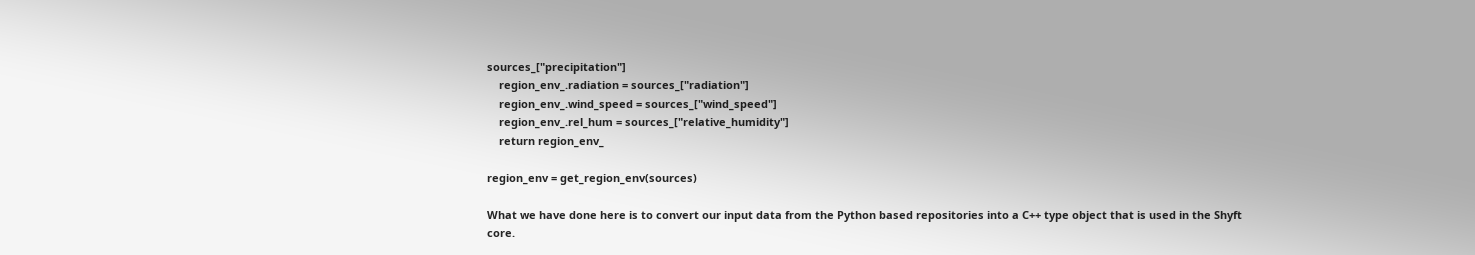sources_["precipitation"]
    region_env_.radiation = sources_["radiation"]
    region_env_.wind_speed = sources_["wind_speed"]
    region_env_.rel_hum = sources_["relative_humidity"]
    return region_env_

region_env = get_region_env(sources)

What we have done here is to convert our input data from the Python based repositories into a C++ type object that is used in the Shyft core.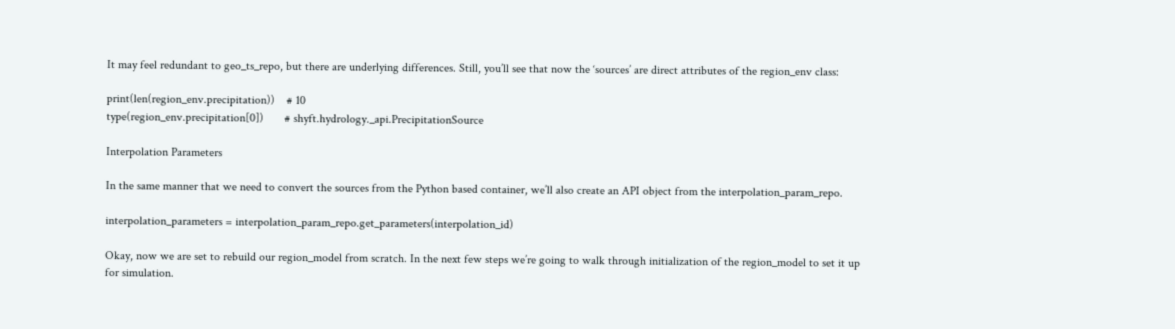It may feel redundant to geo_ts_repo, but there are underlying differences. Still, you’ll see that now the ‘sources’ are direct attributes of the region_env class:

print(len(region_env.precipitation))    # 10
type(region_env.precipitation[0])       # shyft.hydrology._api.PrecipitationSource

Interpolation Parameters

In the same manner that we need to convert the sources from the Python based container, we’ll also create an API object from the interpolation_param_repo.

interpolation_parameters = interpolation_param_repo.get_parameters(interpolation_id)

Okay, now we are set to rebuild our region_model from scratch. In the next few steps we’re going to walk through initialization of the region_model to set it up for simulation.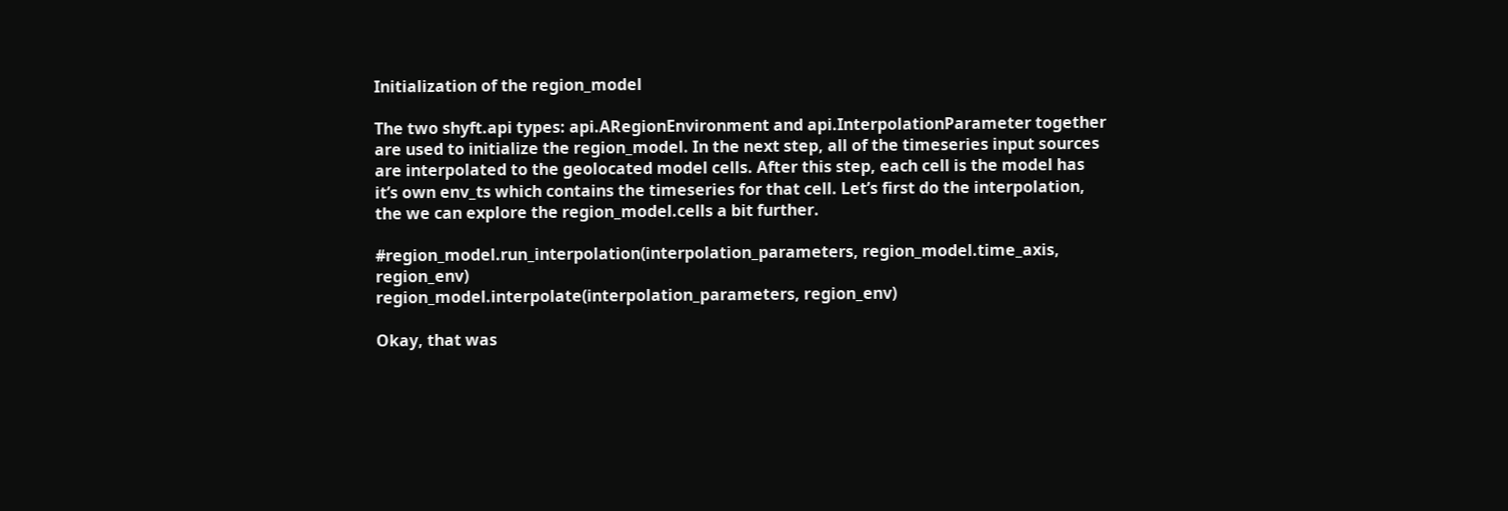Initialization of the region_model

The two shyft.api types: api.ARegionEnvironment and api.InterpolationParameter together are used to initialize the region_model. In the next step, all of the timeseries input sources are interpolated to the geolocated model cells. After this step, each cell is the model has it’s own env_ts which contains the timeseries for that cell. Let’s first do the interpolation, the we can explore the region_model.cells a bit further.

#region_model.run_interpolation(interpolation_parameters, region_model.time_axis, region_env)
region_model.interpolate(interpolation_parameters, region_env)

Okay, that was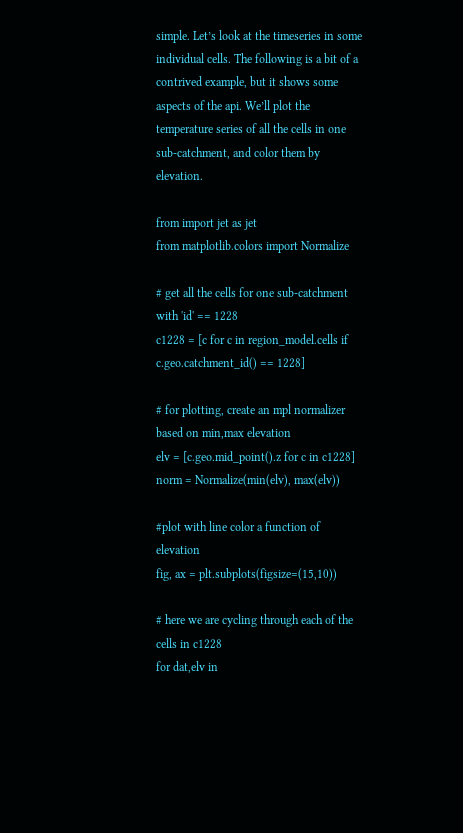simple. Let’s look at the timeseries in some individual cells. The following is a bit of a contrived example, but it shows some aspects of the api. We’ll plot the temperature series of all the cells in one sub-catchment, and color them by elevation.

from import jet as jet
from matplotlib.colors import Normalize

# get all the cells for one sub-catchment with 'id' == 1228
c1228 = [c for c in region_model.cells if c.geo.catchment_id() == 1228]

# for plotting, create an mpl normalizer based on min,max elevation
elv = [c.geo.mid_point().z for c in c1228]
norm = Normalize(min(elv), max(elv))

#plot with line color a function of elevation
fig, ax = plt.subplots(figsize=(15,10))

# here we are cycling through each of the cells in c1228
for dat,elv in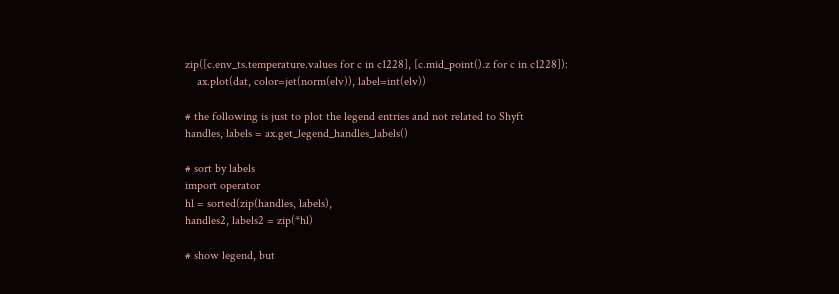zip([c.env_ts.temperature.values for c in c1228], [c.mid_point().z for c in c1228]):
    ax.plot(dat, color=jet(norm(elv)), label=int(elv))

# the following is just to plot the legend entries and not related to Shyft
handles, labels = ax.get_legend_handles_labels()

# sort by labels
import operator
hl = sorted(zip(handles, labels),
handles2, labels2 = zip(*hl)

# show legend, but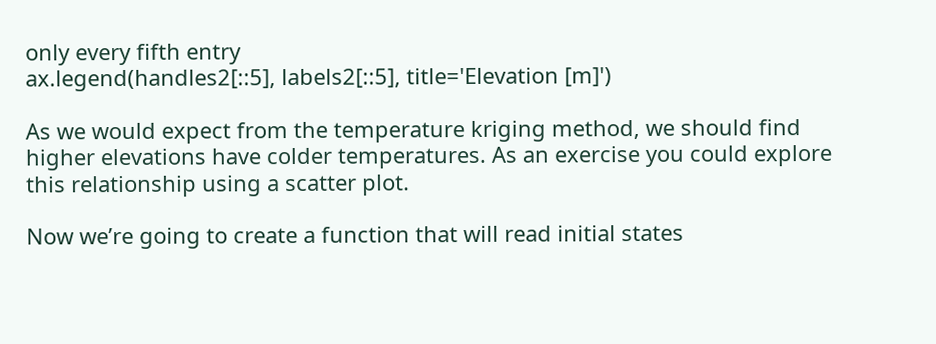only every fifth entry
ax.legend(handles2[::5], labels2[::5], title='Elevation [m]')

As we would expect from the temperature kriging method, we should find higher elevations have colder temperatures. As an exercise you could explore this relationship using a scatter plot.

Now we’re going to create a function that will read initial states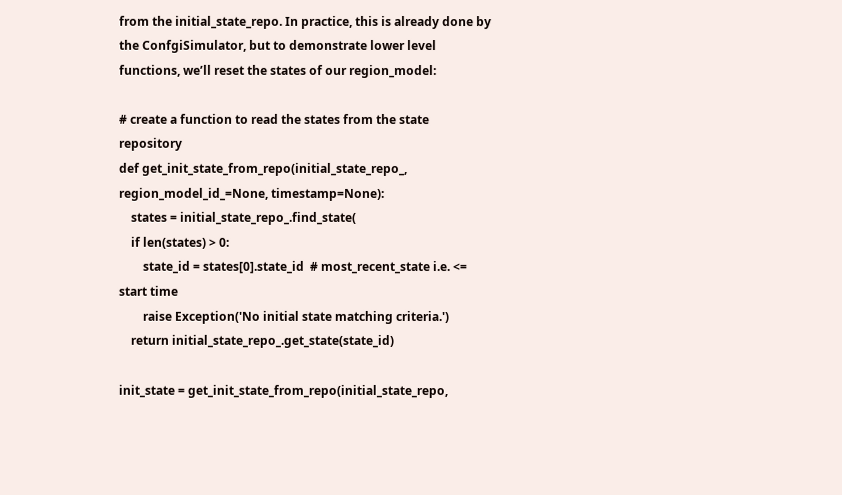from the initial_state_repo. In practice, this is already done by the ConfgiSimulator, but to demonstrate lower level functions, we’ll reset the states of our region_model:

# create a function to read the states from the state repository
def get_init_state_from_repo(initial_state_repo_, region_model_id_=None, timestamp=None):
    states = initial_state_repo_.find_state(
    if len(states) > 0:
        state_id = states[0].state_id  # most_recent_state i.e. <= start time
        raise Exception('No initial state matching criteria.')
    return initial_state_repo_.get_state(state_id)

init_state = get_init_state_from_repo(initial_state_repo,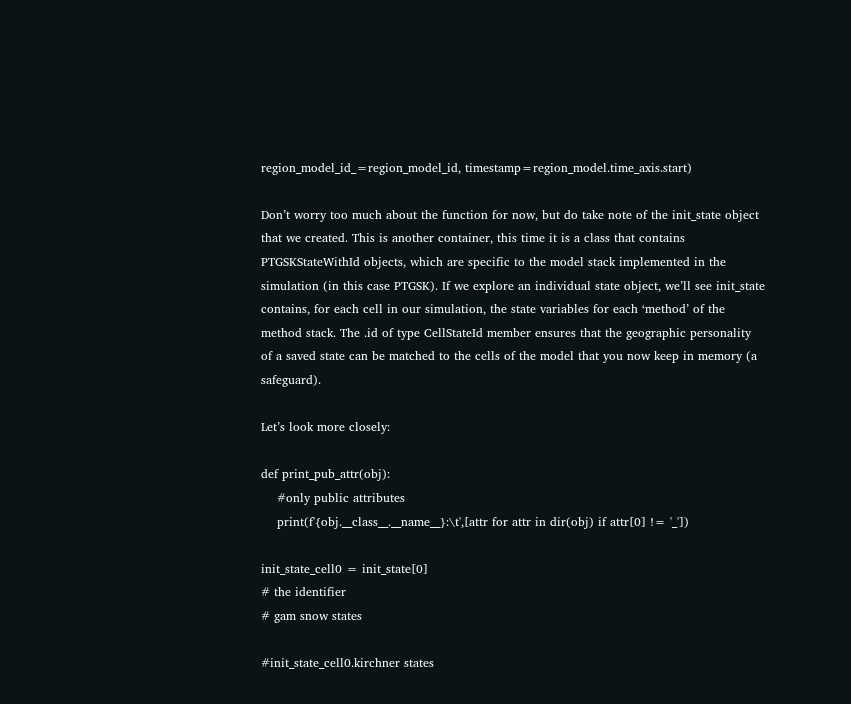region_model_id_=region_model_id, timestamp=region_model.time_axis.start)

Don’t worry too much about the function for now, but do take note of the init_state object that we created. This is another container, this time it is a class that contains PTGSKStateWithId objects, which are specific to the model stack implemented in the simulation (in this case PTGSK). If we explore an individual state object, we’ll see init_state contains, for each cell in our simulation, the state variables for each ‘method’ of the method stack. The .id of type CellStateId member ensures that the geographic personality of a saved state can be matched to the cells of the model that you now keep in memory (a safeguard).

Let’s look more closely:

def print_pub_attr(obj):
    #only public attributes
    print(f'{obj.__class__.__name__}:\t',[attr for attr in dir(obj) if attr[0] != '_'])

init_state_cell0 = init_state[0]
# the identifier
# gam snow states

#init_state_cell0.kirchner states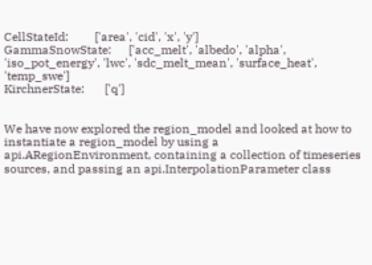CellStateId:         ['area', 'cid', 'x', 'y']
GammaSnowState:      ['acc_melt', 'albedo', 'alpha', 'iso_pot_energy', 'lwc', 'sdc_melt_mean', 'surface_heat', 'temp_swe']
KirchnerState:       ['q']


We have now explored the region_model and looked at how to instantiate a region_model by using a api.ARegionEnvironment, containing a collection of timeseries sources, and passing an api.InterpolationParameter class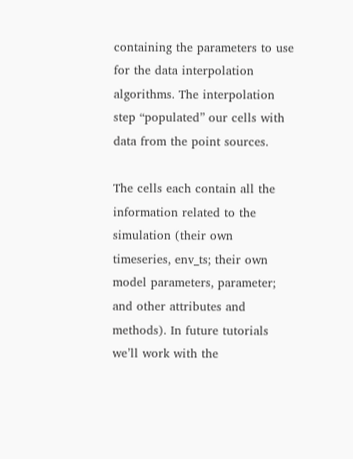containing the parameters to use for the data interpolation algorithms. The interpolation step “populated” our cells with data from the point sources.

The cells each contain all the information related to the simulation (their own timeseries, env_ts; their own model parameters, parameter; and other attributes and methods). In future tutorials we’ll work with the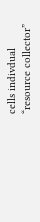cells indivdual “resource collector”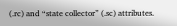(.rc) and “state collector” (.sc) attributes.